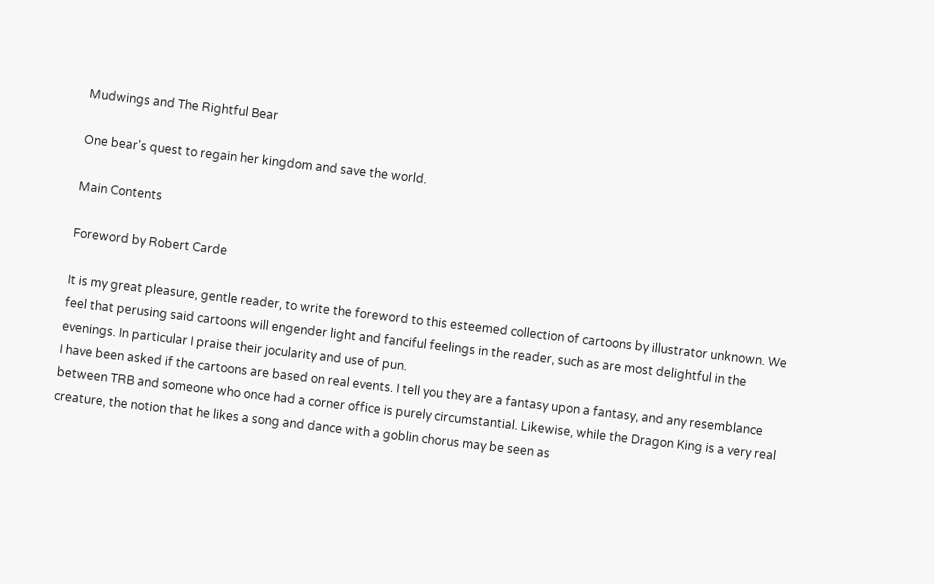Mudwings and The Rightful Bear

One bear's quest to regain her kingdom and save the world.

Main Contents

Foreword by Robert Carde

It is my great pleasure, gentle reader, to write the foreword to this esteemed collection of cartoons by illustrator unknown. We feel that perusing said cartoons will engender light and fanciful feelings in the reader, such as are most delightful in the evenings. In particular I praise their jocularity and use of pun.
I have been asked if the cartoons are based on real events. I tell you they are a fantasy upon a fantasy, and any resemblance between TRB and someone who once had a corner office is purely circumstantial. Likewise, while the Dragon King is a very real creature, the notion that he likes a song and dance with a goblin chorus may be seen as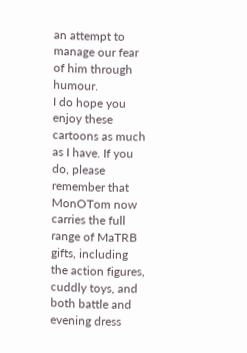an attempt to manage our fear of him through humour.
I do hope you enjoy these cartoons as much as I have. If you do, please remember that MonOTom now carries the full range of MaTRB gifts, including the action figures, cuddly toys, and both battle and evening dress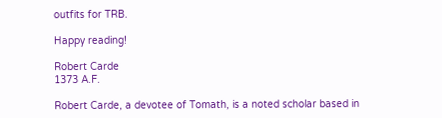outfits for TRB.

Happy reading!

Robert Carde
1373 A.F.

Robert Carde, a devotee of Tomath, is a noted scholar based in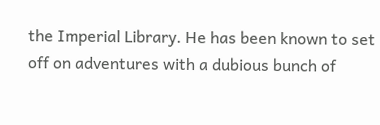the Imperial Library. He has been known to set off on adventures with a dubious bunch of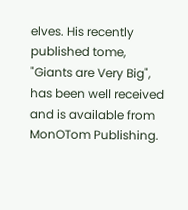elves. His recently published tome, "Giants are Very Big", has been well received and is available from MonOTom Publishing.